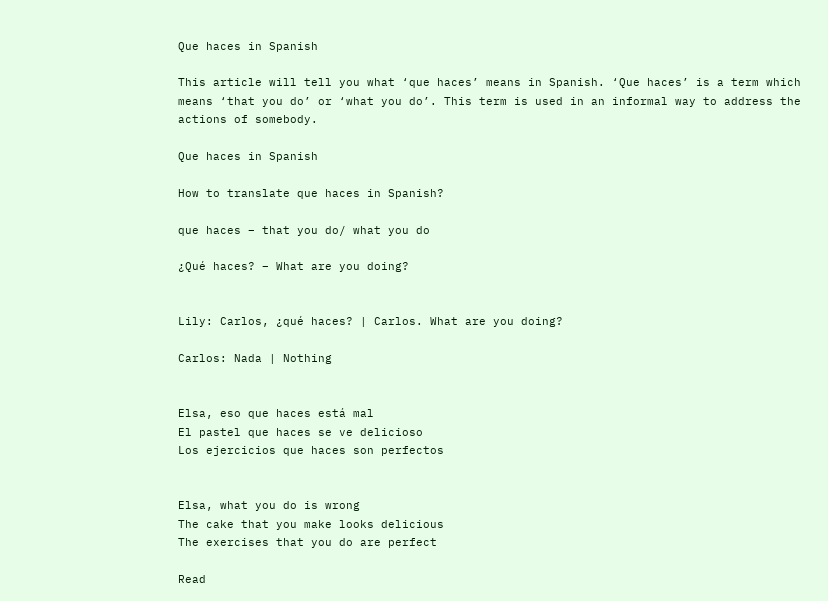Que haces in Spanish

This article will tell you what ‘que haces’ means in Spanish. ‘Que haces’ is a term which means ‘that you do’ or ‘what you do’. This term is used in an informal way to address the actions of somebody.

Que haces in Spanish

How to translate que haces in Spanish?

que haces – that you do/ what you do

¿Qué haces? – What are you doing?


Lily: Carlos, ¿qué haces? | Carlos. What are you doing?

Carlos: Nada | Nothing


Elsa, eso que haces está mal
El pastel que haces se ve delicioso
Los ejercicios que haces son perfectos


Elsa, what you do is wrong
The cake that you make looks delicious
The exercises that you do are perfect

Read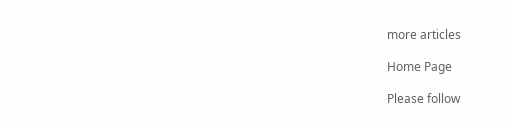more articles

Home Page

Please follow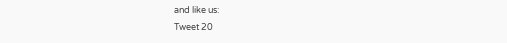and like us:
Tweet 20